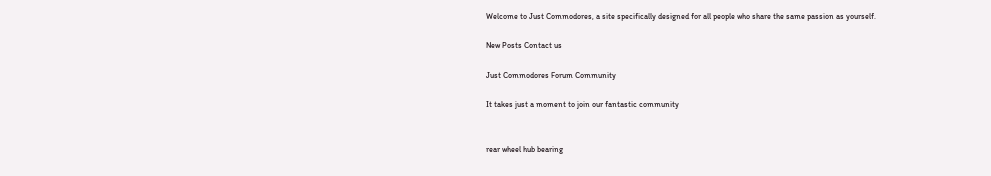Welcome to Just Commodores, a site specifically designed for all people who share the same passion as yourself.

New Posts Contact us

Just Commodores Forum Community

It takes just a moment to join our fantastic community


rear wheel hub bearing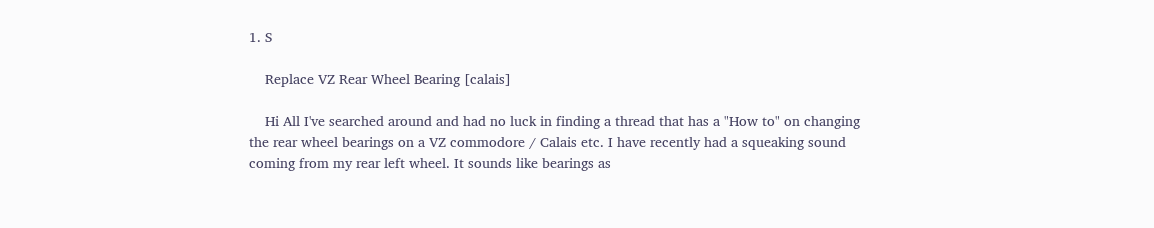1. S

    Replace VZ Rear Wheel Bearing [calais]

    Hi All I've searched around and had no luck in finding a thread that has a "How to" on changing the rear wheel bearings on a VZ commodore / Calais etc. I have recently had a squeaking sound coming from my rear left wheel. It sounds like bearings as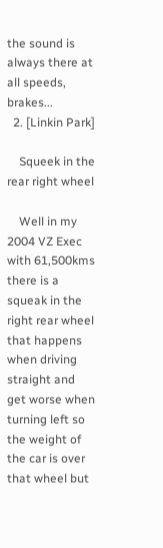the sound is always there at all speeds, brakes...
  2. [Linkin Park]

    Squeek in the rear right wheel

    Well in my 2004 VZ Exec with 61,500kms there is a squeak in the right rear wheel that happens when driving straight and get worse when turning left so the weight of the car is over that wheel but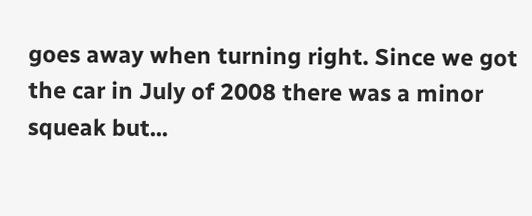goes away when turning right. Since we got the car in July of 2008 there was a minor squeak but...